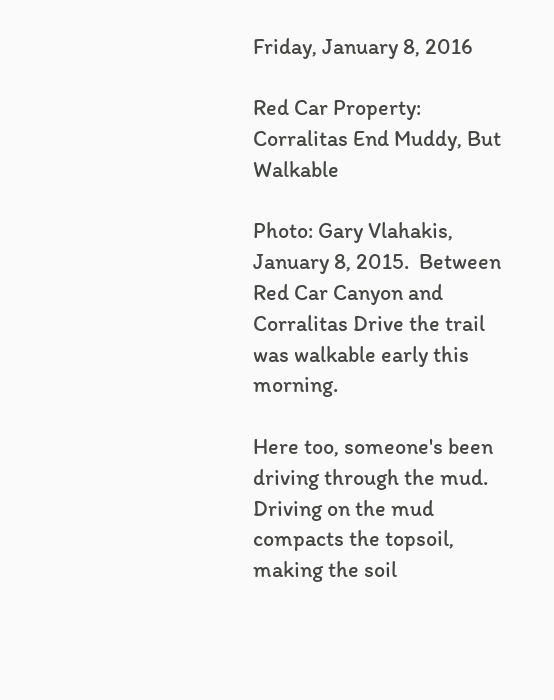Friday, January 8, 2016

Red Car Property: Corralitas End Muddy, But Walkable

Photo: Gary Vlahakis, January 8, 2015.  Between Red Car Canyon and Corralitas Drive the trail was walkable early this morning.

Here too, someone's been driving through the mud.  Driving on the mud compacts the topsoil, making the soil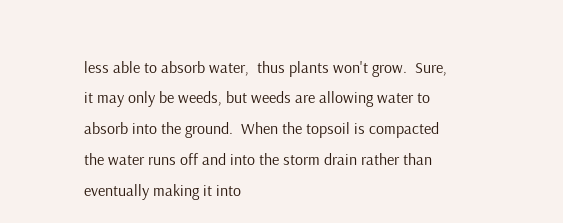less able to absorb water,  thus plants won't grow.  Sure, it may only be weeds, but weeds are allowing water to absorb into the ground.  When the topsoil is compacted the water runs off and into the storm drain rather than eventually making it into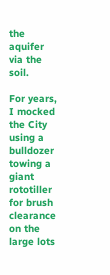the aquifer via the soil.

For years, I mocked the City using a bulldozer towing a giant rototiller for brush clearance on the large lots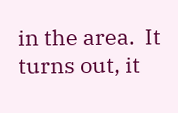in the area.  It turns out, it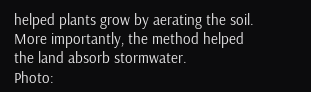helped plants grow by aerating the soil.  More importantly, the method helped the land absorb stormwater.
Photo: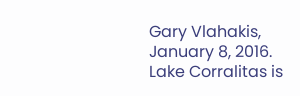Gary Vlahakis, January 8, 2016.  Lake Corralitas is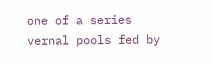one of a series vernal pools fed by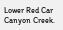Lower Red Car Canyon Creek.